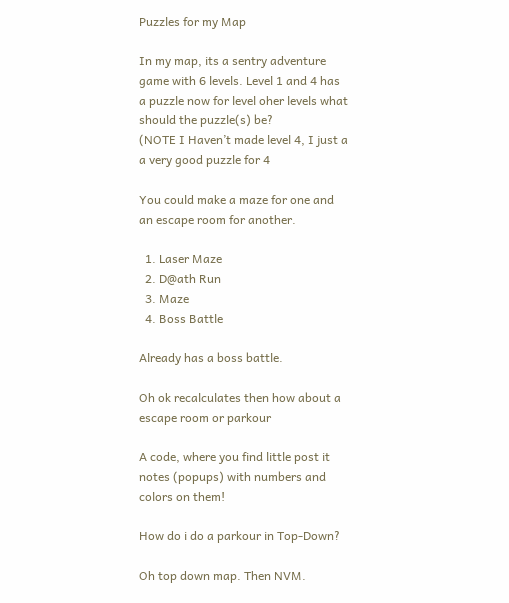Puzzles for my Map

In my map, its a sentry adventure game with 6 levels. Level 1 and 4 has a puzzle now for level oher levels what should the puzzle(s) be?
(NOTE I Haven’t made level 4, I just a a very good puzzle for 4

You could make a maze for one and an escape room for another.

  1. Laser Maze
  2. D@ath Run
  3. Maze
  4. Boss Battle

Already has a boss battle.

Oh ok recalculates then how about a escape room or parkour

A code, where you find little post it notes (popups) with numbers and colors on them!

How do i do a parkour in Top-Down?

Oh top down map. Then NVM.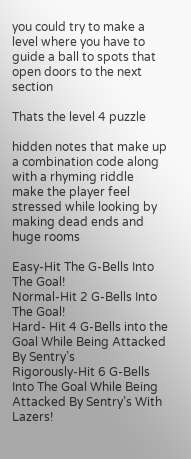you could try to make a level where you have to guide a ball to spots that open doors to the next section

Thats the level 4 puzzle

hidden notes that make up a combination code along with a rhyming riddle
make the player feel stressed while looking by making dead ends and huge rooms

Easy-Hit The G-Bells Into The Goal!
Normal-Hit 2 G-Bells Into The Goal!
Hard- Hit 4 G-Bells into the Goal While Being Attacked By Sentry’s
Rigorously-Hit 6 G-Bells Into The Goal While Being Attacked By Sentry’s With Lazers!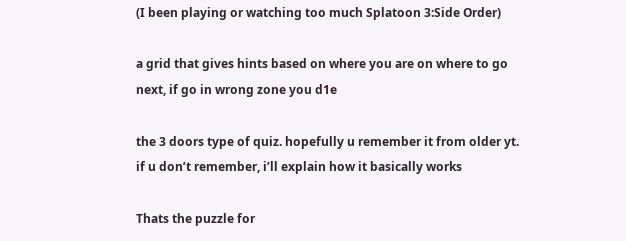(I been playing or watching too much Splatoon 3:Side Order)

a grid that gives hints based on where you are on where to go next, if go in wrong zone you d1e

the 3 doors type of quiz. hopefully u remember it from older yt. if u don’t remember, i’ll explain how it basically works

Thats the puzzle for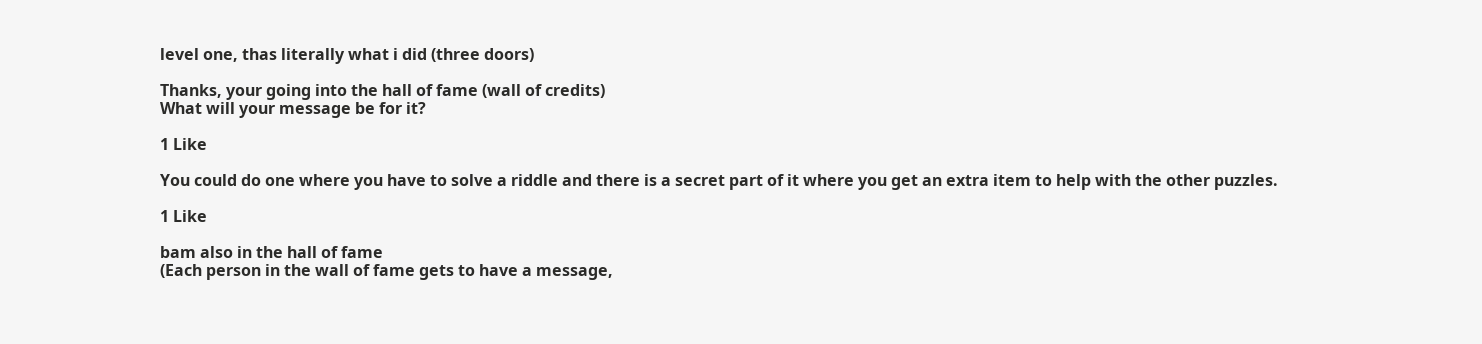level one, thas literally what i did (three doors)

Thanks, your going into the hall of fame (wall of credits)
What will your message be for it?

1 Like

You could do one where you have to solve a riddle and there is a secret part of it where you get an extra item to help with the other puzzles.

1 Like

bam also in the hall of fame
(Each person in the wall of fame gets to have a message,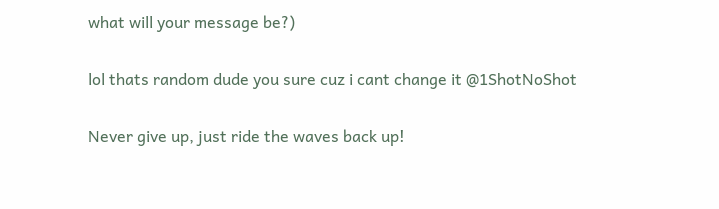what will your message be?)

lol thats random dude you sure cuz i cant change it @1ShotNoShot

Never give up, just ride the waves back up!